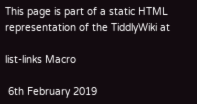This page is part of a static HTML representation of the TiddlyWiki at

list-links Macro

 6th February 2019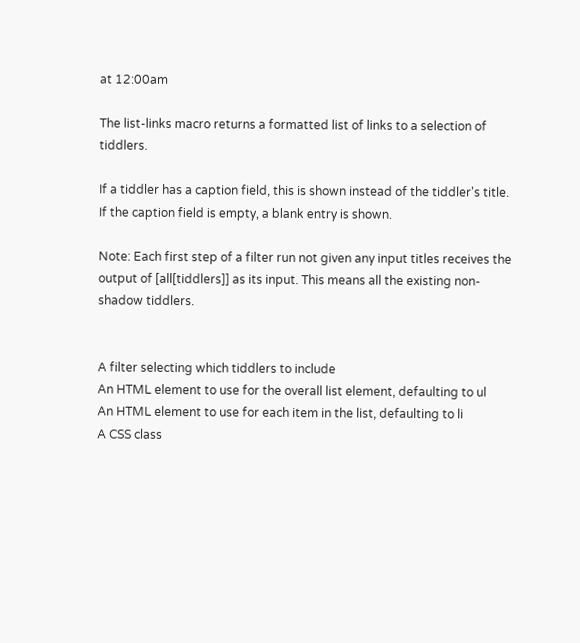at 12:00am

The list-links macro returns a formatted list of links to a selection of tiddlers.

If a tiddler has a caption field, this is shown instead of the tiddler's title. If the caption field is empty, a blank entry is shown.

Note: Each first step of a filter run not given any input titles receives the output of [all[tiddlers]] as its input. This means all the existing non-shadow tiddlers.


A filter selecting which tiddlers to include
An HTML element to use for the overall list element, defaulting to ul
An HTML element to use for each item in the list, defaulting to li
A CSS class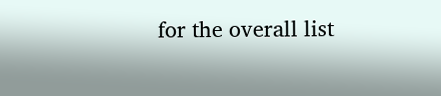for the overall list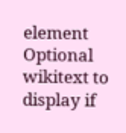element
Optional wikitext to display if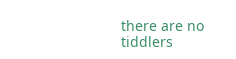there are no tiddlers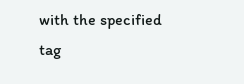with the specified tag